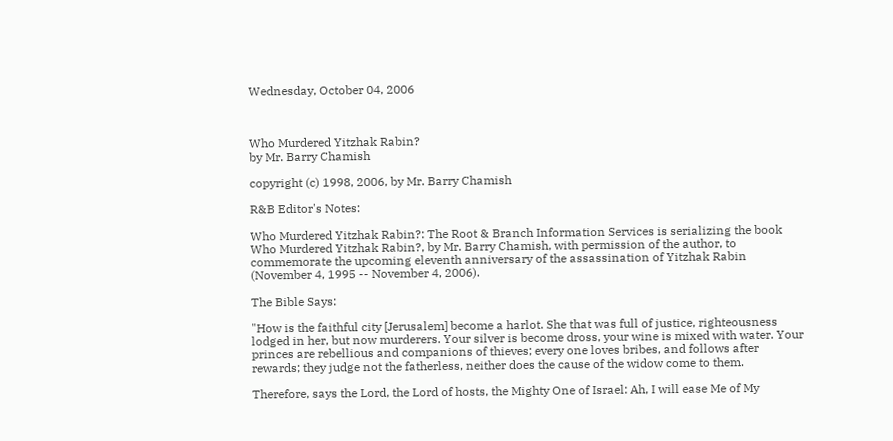Wednesday, October 04, 2006



Who Murdered Yitzhak Rabin?
by Mr. Barry Chamish

copyright (c) 1998, 2006, by Mr. Barry Chamish

R&B Editor's Notes:

Who Murdered Yitzhak Rabin?: The Root & Branch Information Services is serializing the book Who Murdered Yitzhak Rabin?, by Mr. Barry Chamish, with permission of the author, to commemorate the upcoming eleventh anniversary of the assassination of Yitzhak Rabin (November 4, 1995 -- November 4, 2006).

The Bible Says:

"How is the faithful city [Jerusalem] become a harlot. She that was full of justice, righteousness lodged in her, but now murderers. Your silver is become dross, your wine is mixed with water. Your princes are rebellious and companions of thieves; every one loves bribes, and follows after rewards; they judge not the fatherless, neither does the cause of the widow come to them.

Therefore, says the Lord, the Lord of hosts, the Mighty One of Israel: Ah, I will ease Me of My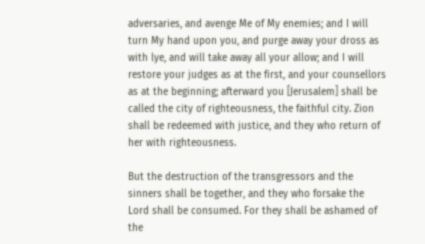adversaries, and avenge Me of My enemies; and I will turn My hand upon you, and purge away your dross as with lye, and will take away all your allow; and I will restore your judges as at the first, and your counsellors as at the beginning; afterward you [Jerusalem] shall be called the city of righteousness, the faithful city. Zion shall be redeemed with justice, and they who return of her with righteousness.

But the destruction of the transgressors and the sinners shall be together, and they who forsake the Lord shall be consumed. For they shall be ashamed of the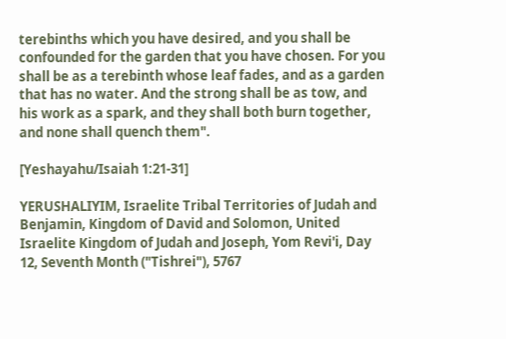terebinths which you have desired, and you shall be confounded for the garden that you have chosen. For you shall be as a terebinth whose leaf fades, and as a garden that has no water. And the strong shall be as tow, and his work as a spark, and they shall both burn together, and none shall quench them".

[Yeshayahu/Isaiah 1:21-31]

YERUSHALIYIM, Israelite Tribal Territories of Judah and Benjamin, Kingdom of David and Solomon, United Israelite Kingdom of Judah and Joseph, Yom Revi'i, Day 12, Seventh Month ("Tishrei"), 5767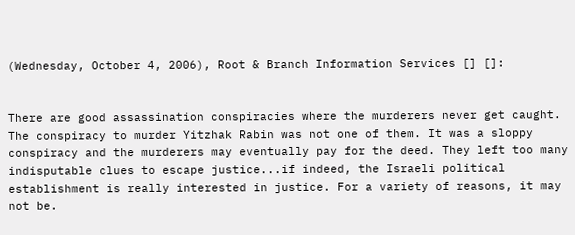(Wednesday, October 4, 2006), Root & Branch Information Services [] []:


There are good assassination conspiracies where the murderers never get caught. The conspiracy to murder Yitzhak Rabin was not one of them. It was a sloppy conspiracy and the murderers may eventually pay for the deed. They left too many indisputable clues to escape justice...if indeed, the Israeli political establishment is really interested in justice. For a variety of reasons, it may not be.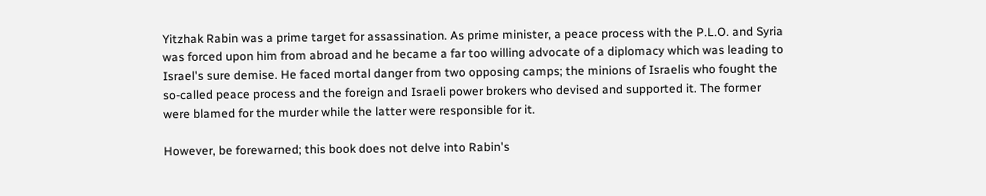Yitzhak Rabin was a prime target for assassination. As prime minister, a peace process with the P.L.O. and Syria was forced upon him from abroad and he became a far too willing advocate of a diplomacy which was leading to Israel's sure demise. He faced mortal danger from two opposing camps; the minions of Israelis who fought the so-called peace process and the foreign and Israeli power brokers who devised and supported it. The former were blamed for the murder while the latter were responsible for it.

However, be forewarned; this book does not delve into Rabin's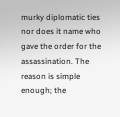murky diplomatic ties nor does it name who gave the order for the assassination. The reason is simple enough; the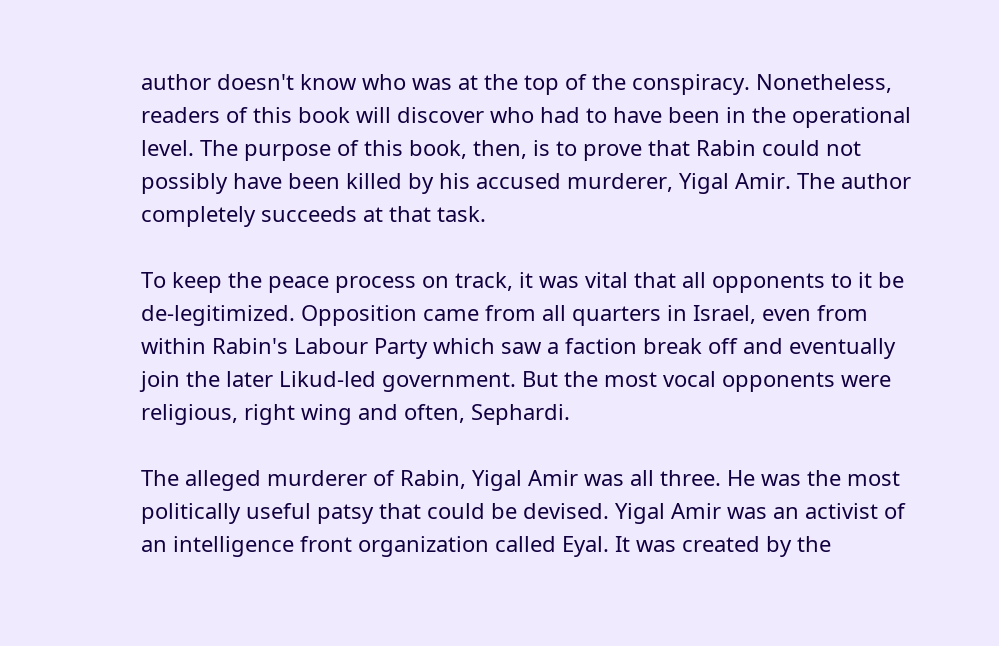author doesn't know who was at the top of the conspiracy. Nonetheless, readers of this book will discover who had to have been in the operational level. The purpose of this book, then, is to prove that Rabin could not possibly have been killed by his accused murderer, Yigal Amir. The author completely succeeds at that task.

To keep the peace process on track, it was vital that all opponents to it be de-legitimized. Opposition came from all quarters in Israel, even from within Rabin's Labour Party which saw a faction break off and eventually join the later Likud-led government. But the most vocal opponents were religious, right wing and often, Sephardi.

The alleged murderer of Rabin, Yigal Amir was all three. He was the most politically useful patsy that could be devised. Yigal Amir was an activist of an intelligence front organization called Eyal. It was created by the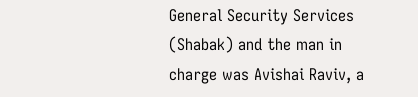General Security Services (Shabak) and the man in charge was Avishai Raviv, a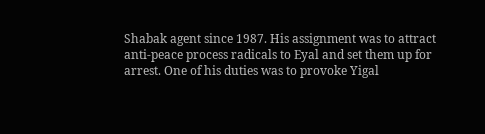Shabak agent since 1987. His assignment was to attract anti-peace process radicals to Eyal and set them up for arrest. One of his duties was to provoke Yigal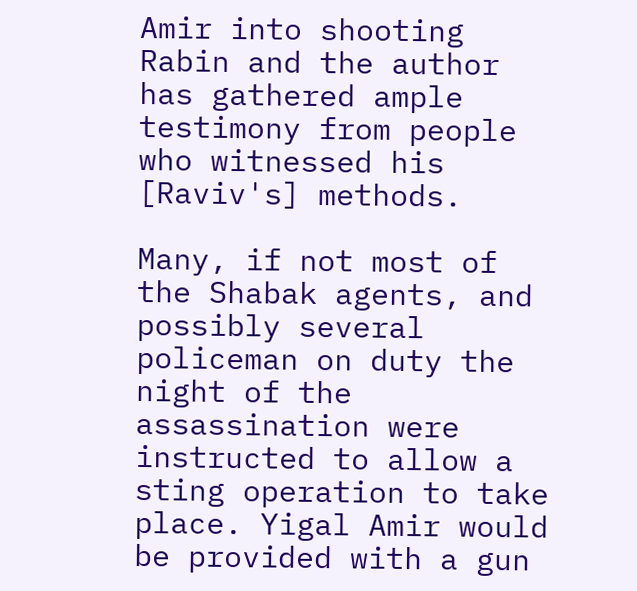Amir into shooting Rabin and the author has gathered ample testimony from people who witnessed his [Raviv's] methods.

Many, if not most of the Shabak agents, and possibly several policeman on duty the night of the assassination were instructed to allow a sting operation to take place. Yigal Amir would be provided with a gun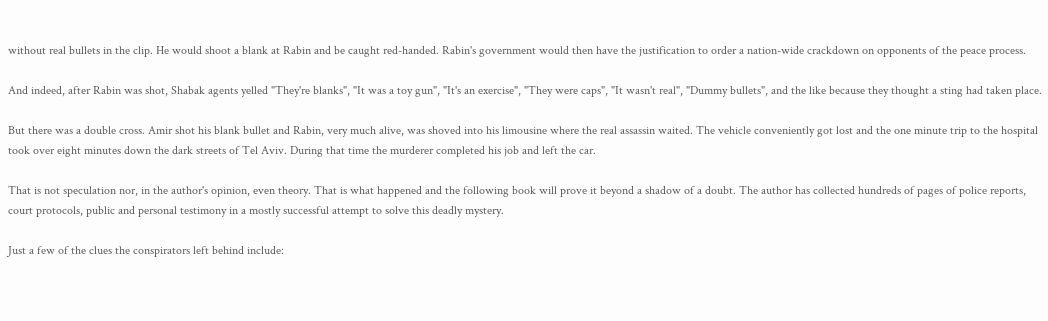without real bullets in the clip. He would shoot a blank at Rabin and be caught red-handed. Rabin's government would then have the justification to order a nation-wide crackdown on opponents of the peace process.

And indeed, after Rabin was shot, Shabak agents yelled "They're blanks", "It was a toy gun", "It's an exercise", "They were caps", "It wasn't real", "Dummy bullets", and the like because they thought a sting had taken place.

But there was a double cross. Amir shot his blank bullet and Rabin, very much alive, was shoved into his limousine where the real assassin waited. The vehicle conveniently got lost and the one minute trip to the hospital took over eight minutes down the dark streets of Tel Aviv. During that time the murderer completed his job and left the car.

That is not speculation nor, in the author's opinion, even theory. That is what happened and the following book will prove it beyond a shadow of a doubt. The author has collected hundreds of pages of police reports, court protocols, public and personal testimony in a mostly successful attempt to solve this deadly mystery.

Just a few of the clues the conspirators left behind include: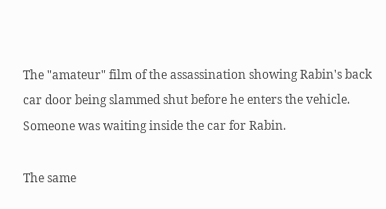The "amateur" film of the assassination showing Rabin's back car door being slammed shut before he enters the vehicle. Someone was waiting inside the car for Rabin.

The same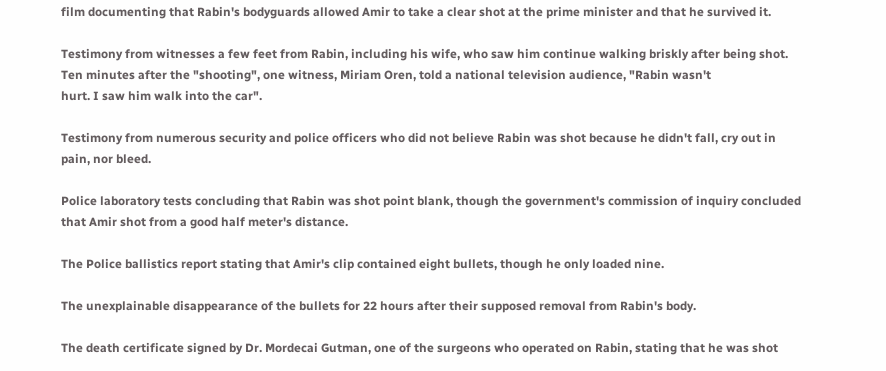film documenting that Rabin's bodyguards allowed Amir to take a clear shot at the prime minister and that he survived it.

Testimony from witnesses a few feet from Rabin, including his wife, who saw him continue walking briskly after being shot. Ten minutes after the "shooting", one witness, Miriam Oren, told a national television audience, "Rabin wasn't
hurt. I saw him walk into the car".

Testimony from numerous security and police officers who did not believe Rabin was shot because he didn't fall, cry out in pain, nor bleed.

Police laboratory tests concluding that Rabin was shot point blank, though the government's commission of inquiry concluded that Amir shot from a good half meter's distance.

The Police ballistics report stating that Amir's clip contained eight bullets, though he only loaded nine.

The unexplainable disappearance of the bullets for 22 hours after their supposed removal from Rabin's body.

The death certificate signed by Dr. Mordecai Gutman, one of the surgeons who operated on Rabin, stating that he was shot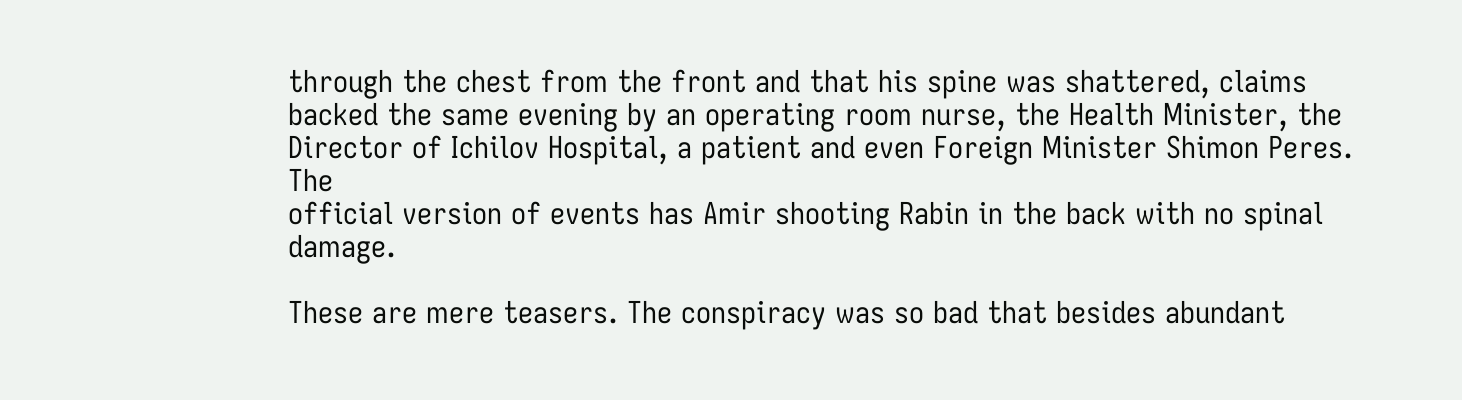through the chest from the front and that his spine was shattered, claims backed the same evening by an operating room nurse, the Health Minister, the Director of Ichilov Hospital, a patient and even Foreign Minister Shimon Peres. The
official version of events has Amir shooting Rabin in the back with no spinal damage.

These are mere teasers. The conspiracy was so bad that besides abundant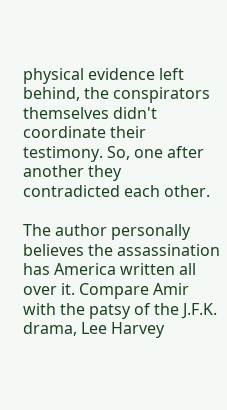physical evidence left behind, the conspirators themselves didn't coordinate their testimony. So, one after another they contradicted each other.

The author personally believes the assassination has America written all over it. Compare Amir with the patsy of the J.F.K. drama, Lee Harvey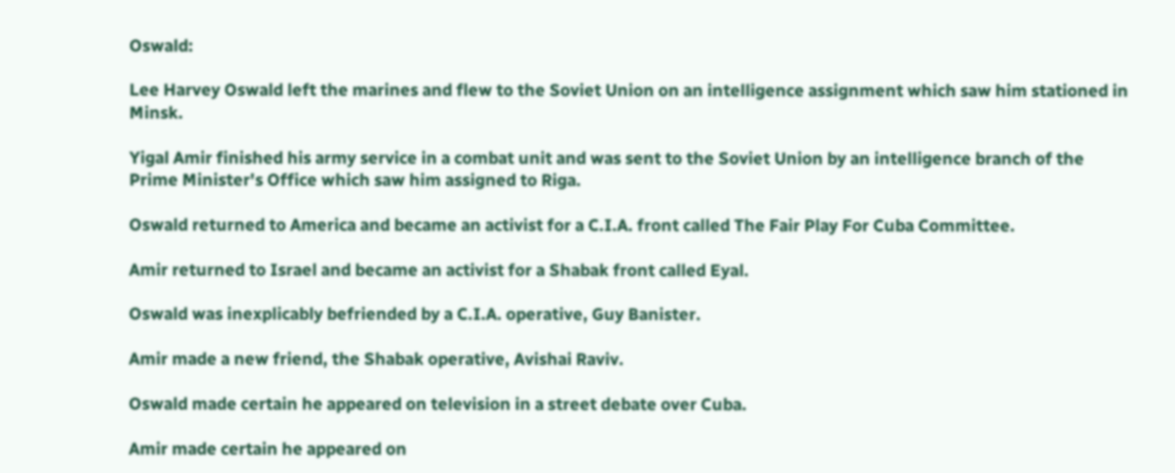Oswald:

Lee Harvey Oswald left the marines and flew to the Soviet Union on an intelligence assignment which saw him stationed in Minsk.

Yigal Amir finished his army service in a combat unit and was sent to the Soviet Union by an intelligence branch of the Prime Minister's Office which saw him assigned to Riga.

Oswald returned to America and became an activist for a C.I.A. front called The Fair Play For Cuba Committee.

Amir returned to Israel and became an activist for a Shabak front called Eyal.

Oswald was inexplicably befriended by a C.I.A. operative, Guy Banister.

Amir made a new friend, the Shabak operative, Avishai Raviv.

Oswald made certain he appeared on television in a street debate over Cuba.

Amir made certain he appeared on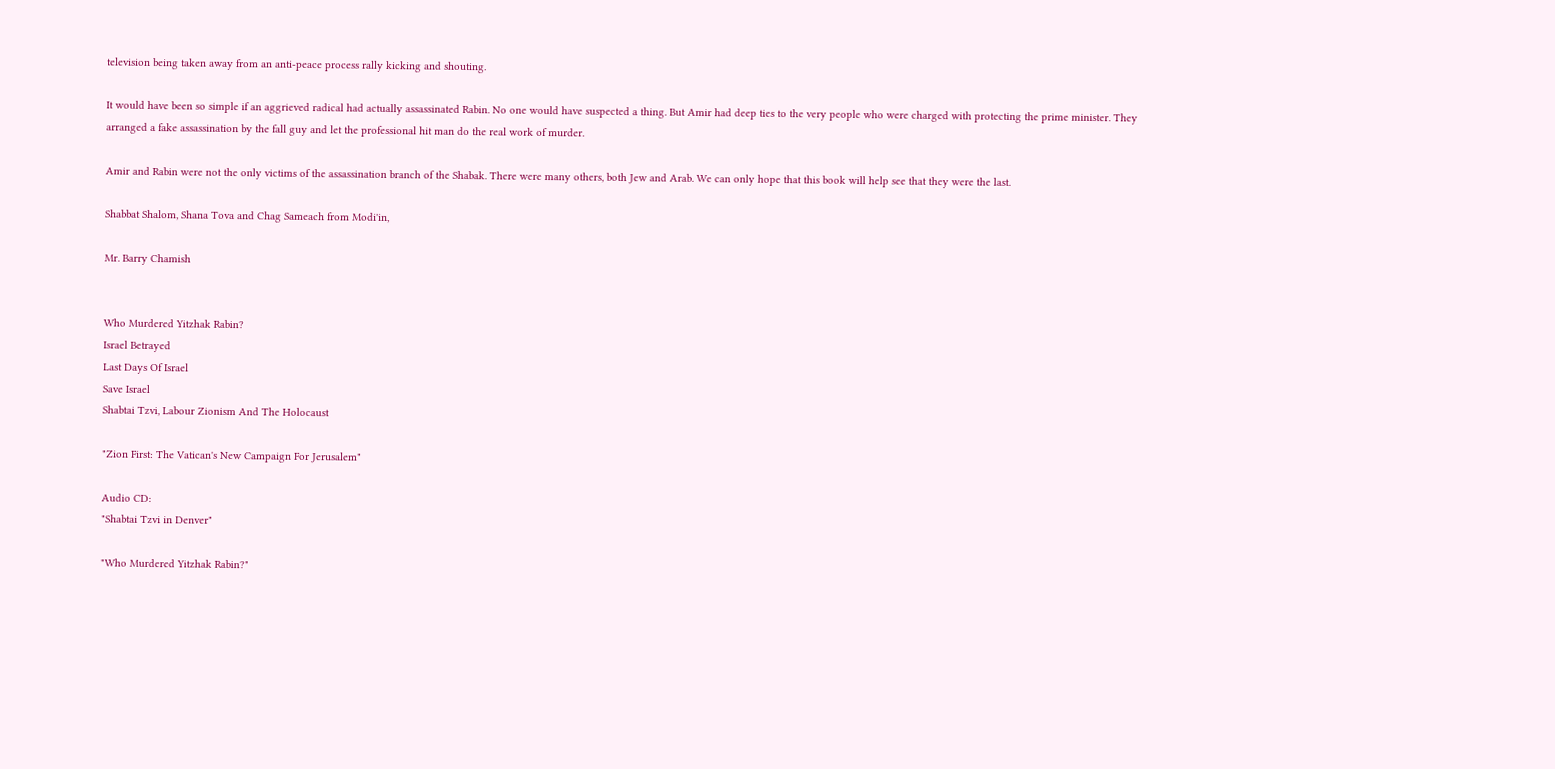television being taken away from an anti-peace process rally kicking and shouting.

It would have been so simple if an aggrieved radical had actually assassinated Rabin. No one would have suspected a thing. But Amir had deep ties to the very people who were charged with protecting the prime minister. They arranged a fake assassination by the fall guy and let the professional hit man do the real work of murder.

Amir and Rabin were not the only victims of the assassination branch of the Shabak. There were many others, both Jew and Arab. We can only hope that this book will help see that they were the last.

Shabbat Shalom, Shana Tova and Chag Sameach from Modi'in,

Mr. Barry Chamish


Who Murdered Yitzhak Rabin?
Israel Betrayed
Last Days Of Israel
Save Israel
Shabtai Tzvi, Labour Zionism And The Holocaust

"Zion First: The Vatican's New Campaign For Jerusalem"

Audio CD:
"Shabtai Tzvi in Denver"

"Who Murdered Yitzhak Rabin?"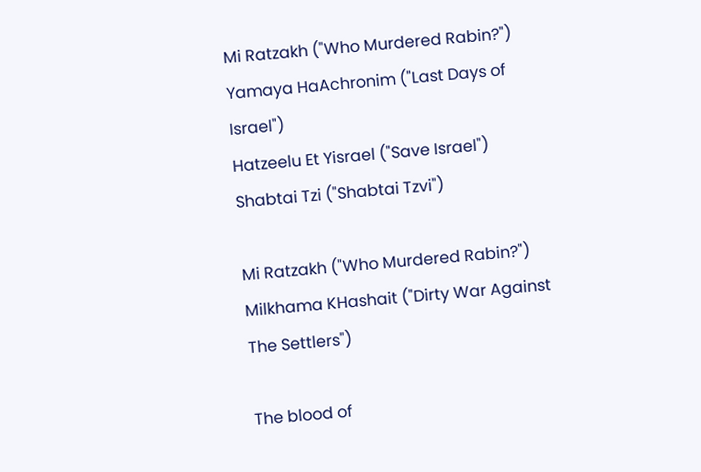Mi Ratzakh ("Who Murdered Rabin?")
Yamaya HaAchronim ("Last Days of Israel")
Hatzeelu Et Yisrael ("Save Israel")
Shabtai Tzi ("Shabtai Tzvi")

Mi Ratzakh ("Who Murdered Rabin?")
Milkhama KHashait ("Dirty War Against The Settlers")

The blood of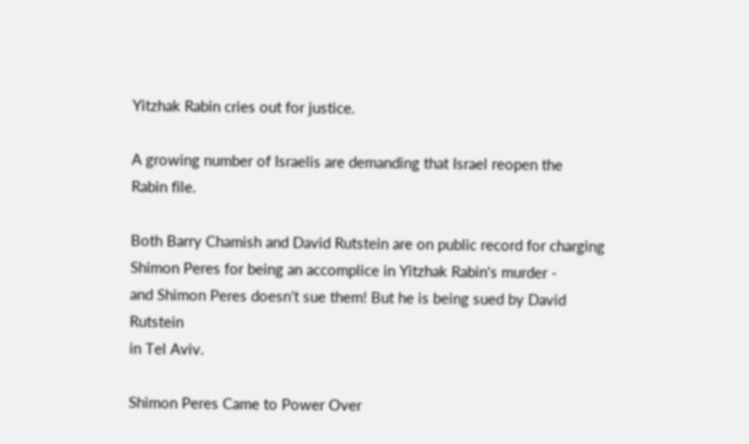Yitzhak Rabin cries out for justice.

A growing number of Israelis are demanding that Israel reopen the
Rabin file.

Both Barry Chamish and David Rutstein are on public record for charging
Shimon Peres for being an accomplice in Yitzhak Rabin's murder -
and Shimon Peres doesn't sue them! But he is being sued by David Rutstein
in Tel Aviv.

Shimon Peres Came to Power Over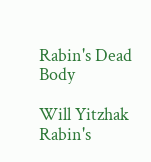Rabin's Dead Body

Will Yitzhak Rabin's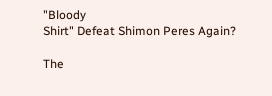"Bloody
Shirt" Defeat Shimon Peres Again?

The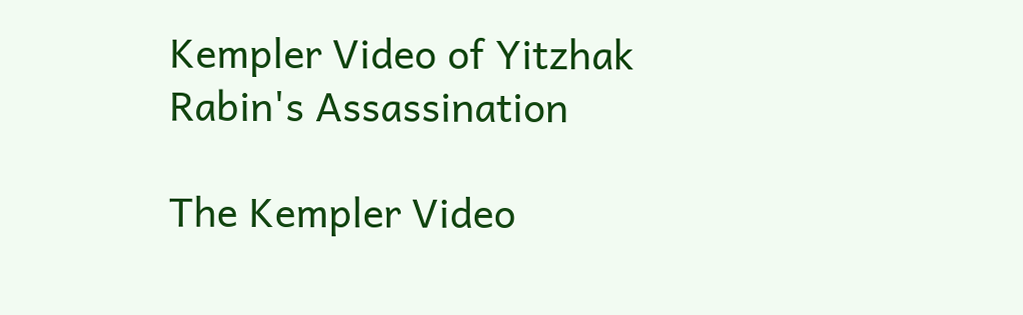Kempler Video of Yitzhak
Rabin's Assassination

The Kempler Video